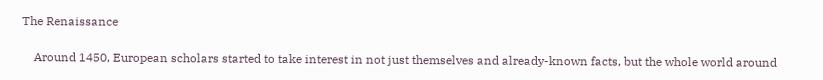The Renaissance

    Around 1450, European scholars started to take interest in not just themselves and already-known facts, but the whole world around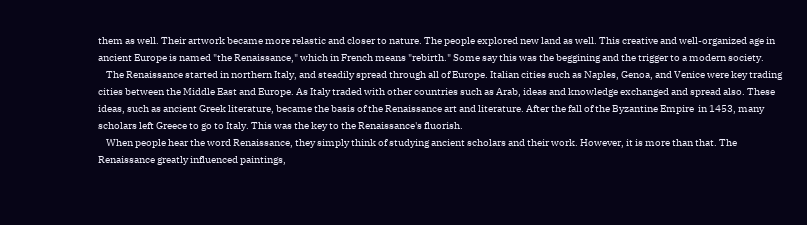them as well. Their artwork became more relastic and closer to nature. The people explored new land as well. This creative and well-organized age in ancient Europe is named "the Renaissance," which in French means "rebirth." Some say this was the beggining and the trigger to a modern society.
    The Renaissance started in northern Italy, and steadily spread through all of Europe. Italian cities such as Naples, Genoa, and Venice were key trading cities between the Middle East and Europe. As Italy traded with other countries such as Arab, ideas and knowledge exchanged and spread also. These ideas, such as ancient Greek literature, became the basis of the Renaissance art and literature. After the fall of the Byzantine Empire  in 1453, many scholars left Greece to go to Italy. This was the key to the Renaissance's fluorish.
    When people hear the word Renaissance, they simply think of studying ancient scholars and their work. However, it is more than that. The Renaissance greatly influenced paintings,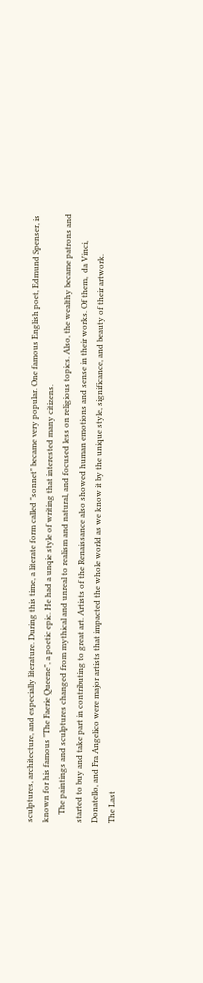sculptures, architecture, and especially literature. During this time, a literate form called "sonnet" became very popular. One famous English poet, Edmund Spenser, is known for his famous "The Faerie Queene", a poetic epic. He had a unqie style of writing that interested many citizens.
    The paintings and sculptures changed from mythical and unreal to realism and natural, and focused less on religious topics. Also, the wealthy became patrons and started to buy and take part in contributing to great art. Artists of the Renaissance also showed human emotions and sense in their works. Of them,  da Vinci, Donatello, and Fra Angelico were major artists that impacted the whole world as we know it by the unique style, significance, and beauty of their artwork.
The Last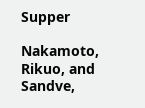Supper

Nakamoto, Rikuo, and Sandve,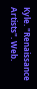Kyle. "Renaissance Artists". Web.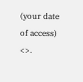(your date of access) <>.